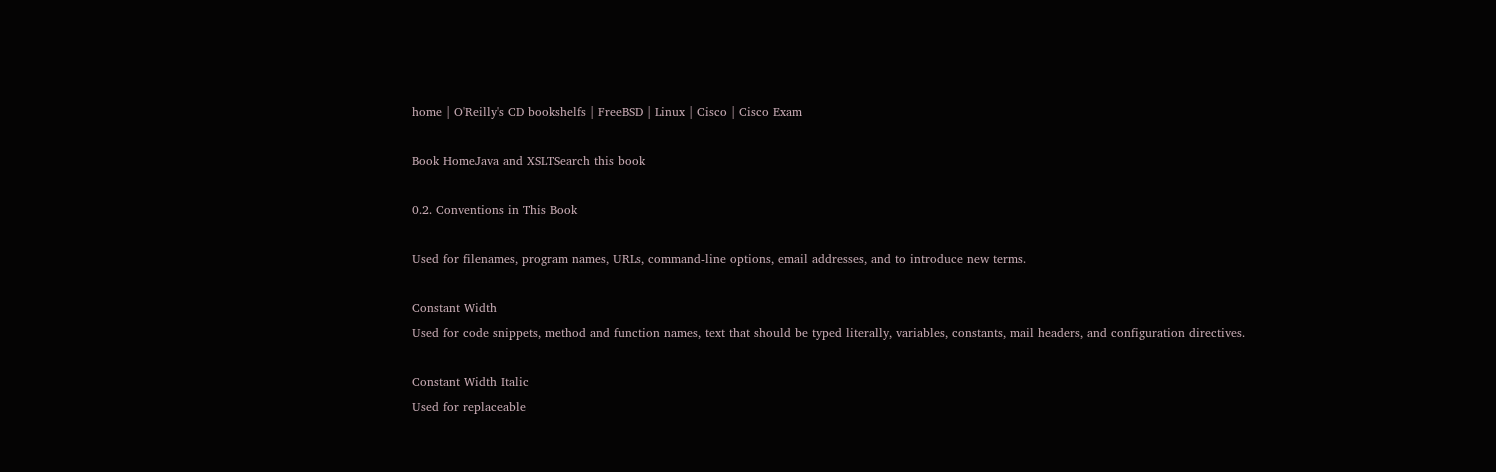home | O'Reilly's CD bookshelfs | FreeBSD | Linux | Cisco | Cisco Exam

Book HomeJava and XSLTSearch this book

0.2. Conventions in This Book

Used for filenames, program names, URLs, command-line options, email addresses, and to introduce new terms.

Constant Width
Used for code snippets, method and function names, text that should be typed literally, variables, constants, mail headers, and configuration directives.

Constant Width Italic
Used for replaceable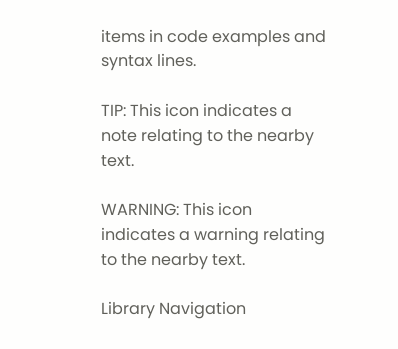items in code examples and syntax lines.

TIP: This icon indicates a note relating to the nearby text.

WARNING: This icon indicates a warning relating to the nearby text.

Library Navigation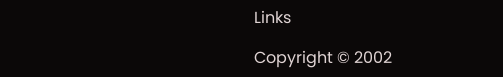Links

Copyright © 2002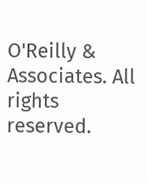O'Reilly & Associates. All rights reserved.